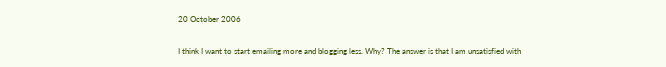20 October 2006

I think I want to start emailing more and blogging less. Why? The answer is that I am unsatisfied with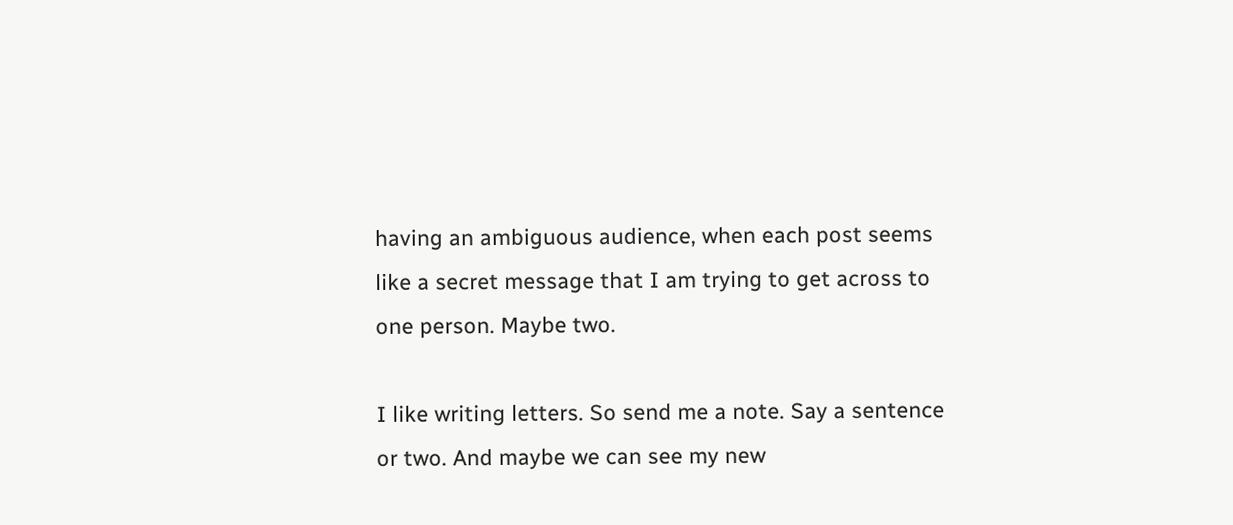having an ambiguous audience, when each post seems like a secret message that I am trying to get across to one person. Maybe two.

I like writing letters. So send me a note. Say a sentence or two. And maybe we can see my new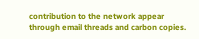contribution to the network appear through email threads and carbon copies.